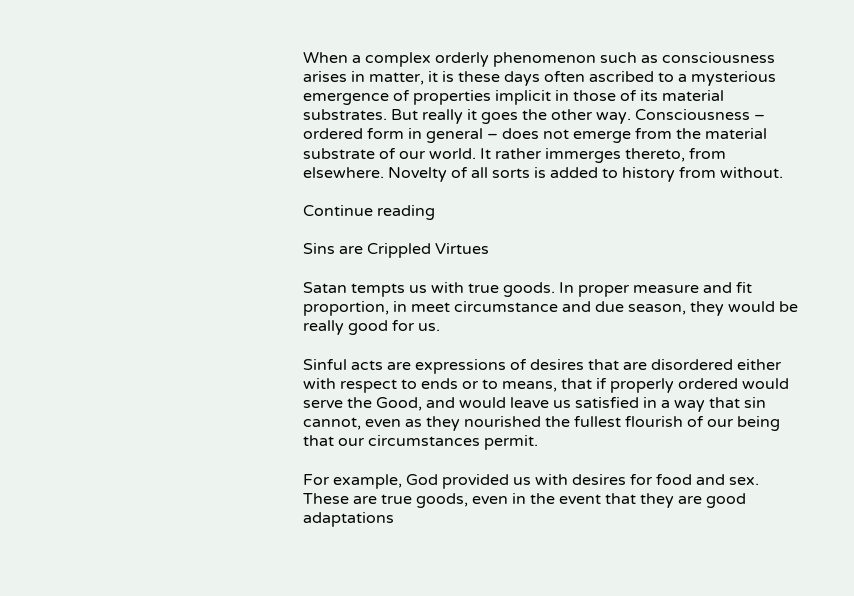When a complex orderly phenomenon such as consciousness arises in matter, it is these days often ascribed to a mysterious emergence of properties implicit in those of its material substrates. But really it goes the other way. Consciousness – ordered form in general – does not emerge from the material substrate of our world. It rather immerges thereto, from elsewhere. Novelty of all sorts is added to history from without.

Continue reading

Sins are Crippled Virtues

Satan tempts us with true goods. In proper measure and fit proportion, in meet circumstance and due season, they would be really good for us.

Sinful acts are expressions of desires that are disordered either with respect to ends or to means, that if properly ordered would serve the Good, and would leave us satisfied in a way that sin cannot, even as they nourished the fullest flourish of our being that our circumstances permit.

For example, God provided us with desires for food and sex. These are true goods, even in the event that they are good adaptations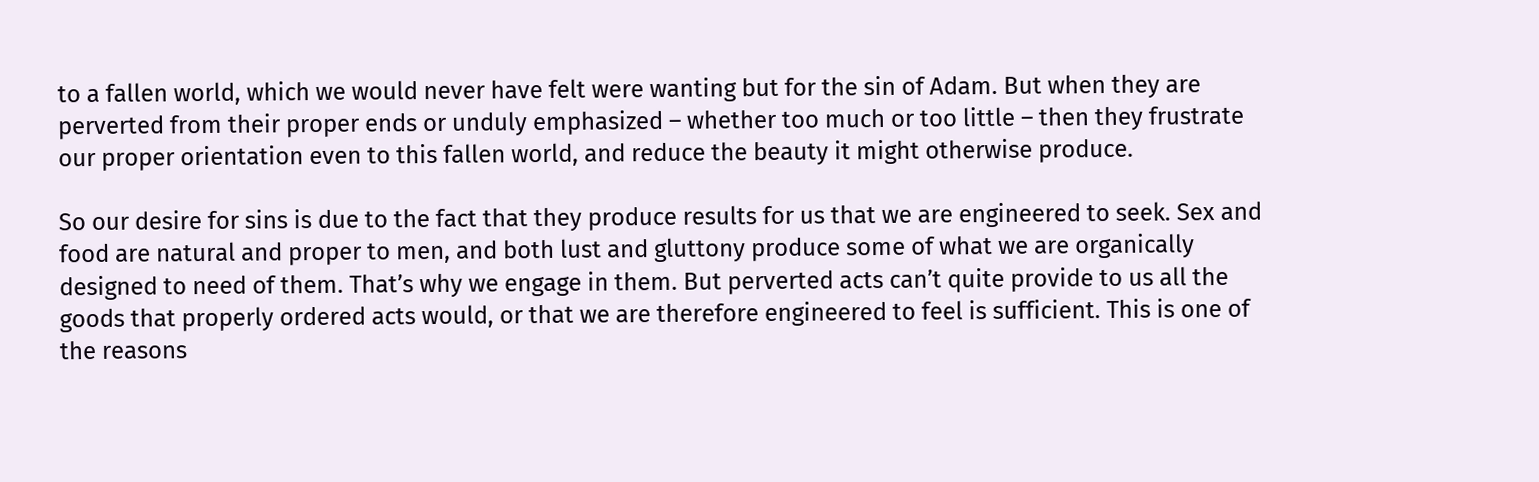to a fallen world, which we would never have felt were wanting but for the sin of Adam. But when they are perverted from their proper ends or unduly emphasized – whether too much or too little – then they frustrate our proper orientation even to this fallen world, and reduce the beauty it might otherwise produce.

So our desire for sins is due to the fact that they produce results for us that we are engineered to seek. Sex and food are natural and proper to men, and both lust and gluttony produce some of what we are organically designed to need of them. That’s why we engage in them. But perverted acts can’t quite provide to us all the goods that properly ordered acts would, or that we are therefore engineered to feel is sufficient. This is one of the reasons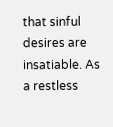that sinful desires are insatiable. As a restless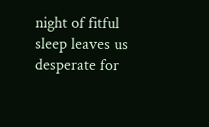night of fitful sleep leaves us desperate for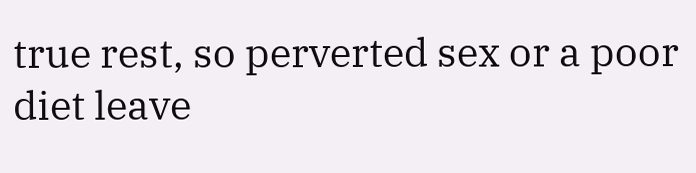true rest, so perverted sex or a poor diet leave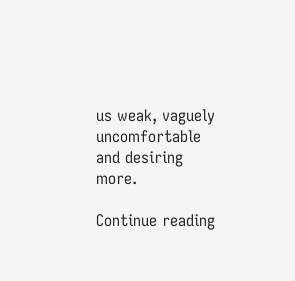us weak, vaguely uncomfortable and desiring more.

Continue reading